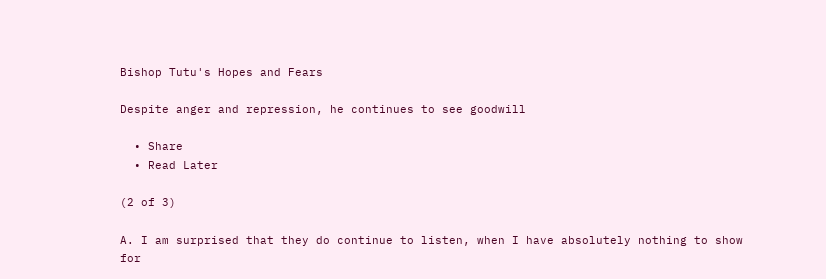Bishop Tutu's Hopes and Fears

Despite anger and repression, he continues to see goodwill

  • Share
  • Read Later

(2 of 3)

A. I am surprised that they do continue to listen, when I have absolutely nothing to show for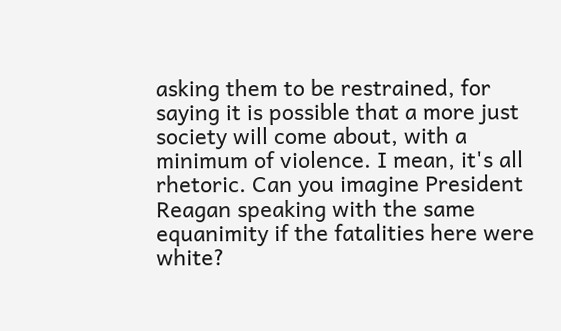asking them to be restrained, for saying it is possible that a more just society will come about, with a minimum of violence. I mean, it's all rhetoric. Can you imagine President Reagan speaking with the same equanimity if the fatalities here were white?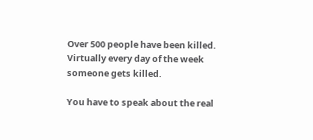Over 500 people have been killed. Virtually every day of the week someone gets killed.

You have to speak about the real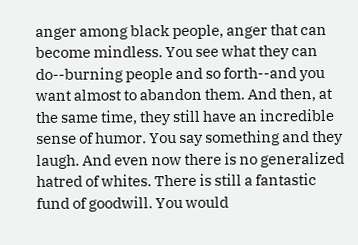anger among black people, anger that can become mindless. You see what they can do--burning people and so forth--and you want almost to abandon them. And then, at the same time, they still have an incredible sense of humor. You say something and they laugh. And even now there is no generalized hatred of whites. There is still a fantastic fund of goodwill. You would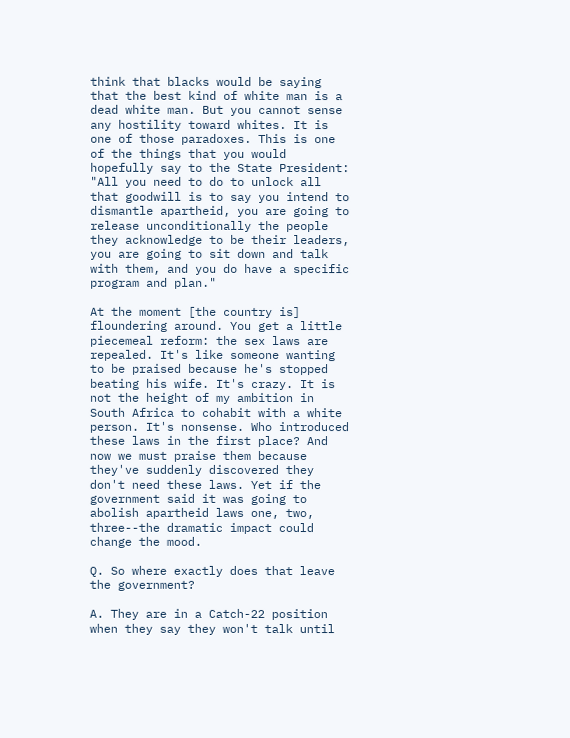think that blacks would be saying that the best kind of white man is a dead white man. But you cannot sense any hostility toward whites. It is one of those paradoxes. This is one of the things that you would hopefully say to the State President: "All you need to do to unlock all that goodwill is to say you intend to dismantle apartheid, you are going to release unconditionally the people they acknowledge to be their leaders, you are going to sit down and talk with them, and you do have a specific program and plan."

At the moment [the country is] floundering around. You get a little piecemeal reform: the sex laws are repealed. It's like someone wanting to be praised because he's stopped beating his wife. It's crazy. It is not the height of my ambition in South Africa to cohabit with a white person. It's nonsense. Who introduced these laws in the first place? And now we must praise them because they've suddenly discovered they don't need these laws. Yet if the government said it was going to abolish apartheid laws one, two, three--the dramatic impact could change the mood.

Q. So where exactly does that leave the government?

A. They are in a Catch-22 position when they say they won't talk until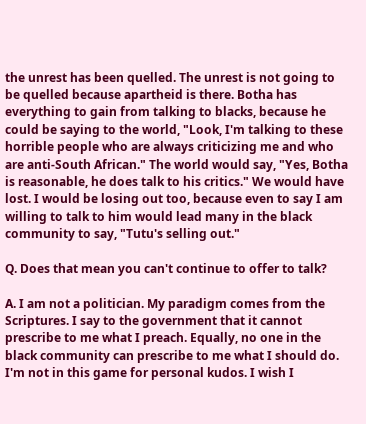the unrest has been quelled. The unrest is not going to be quelled because apartheid is there. Botha has everything to gain from talking to blacks, because he could be saying to the world, "Look, I'm talking to these horrible people who are always criticizing me and who are anti-South African." The world would say, "Yes, Botha is reasonable, he does talk to his critics." We would have lost. I would be losing out too, because even to say I am willing to talk to him would lead many in the black community to say, "Tutu's selling out."

Q. Does that mean you can't continue to offer to talk?

A. I am not a politician. My paradigm comes from the Scriptures. I say to the government that it cannot prescribe to me what I preach. Equally, no one in the black community can prescribe to me what I should do. I'm not in this game for personal kudos. I wish I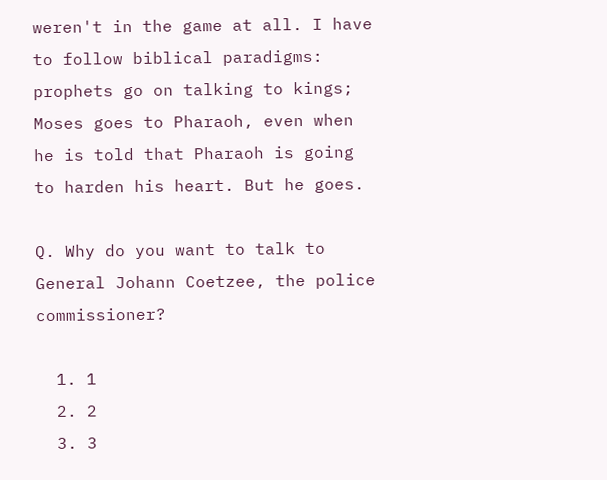weren't in the game at all. I have to follow biblical paradigms: prophets go on talking to kings; Moses goes to Pharaoh, even when he is told that Pharaoh is going to harden his heart. But he goes.

Q. Why do you want to talk to General Johann Coetzee, the police commissioner?

  1. 1
  2. 2
  3. 3